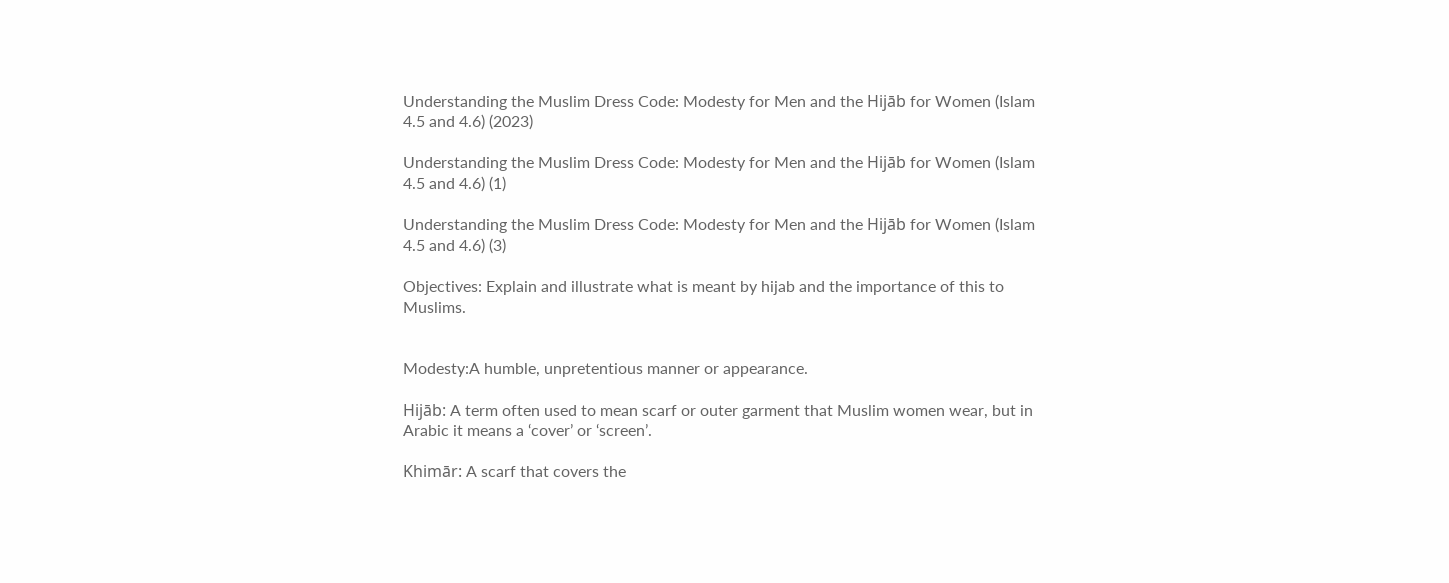Understanding the Muslim Dress Code: Modesty for Men and the Hijāb for Women (Islam 4.5 and 4.6) (2023)

Understanding the Muslim Dress Code: Modesty for Men and the Hijāb for Women (Islam 4.5 and 4.6) (1)

Understanding the Muslim Dress Code: Modesty for Men and the Hijāb for Women (Islam 4.5 and 4.6) (3)

Objectives: Explain and illustrate what is meant by hijab and the importance of this to Muslims.


Modesty:A humble, unpretentious manner or appearance.

Hijāb: A term often used to mean scarf or outer garment that Muslim women wear, but in Arabic it means a ‘cover’ or ‘screen’.

Khimār: A scarf that covers the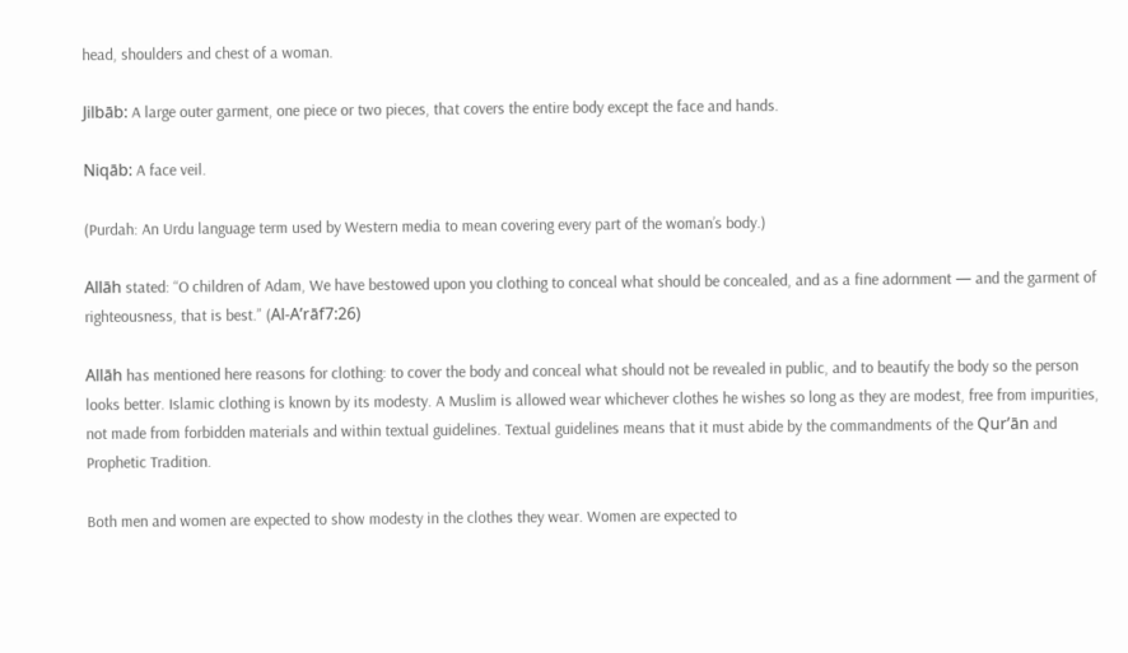head, shoulders and chest of a woman.

Jilbāb: A large outer garment, one piece or two pieces, that covers the entire body except the face and hands.

Niqāb: A face veil.

(Purdah: An Urdu language term used by Western media to mean covering every part of the woman’s body.)

Allāh stated: “O children of Adam, We have bestowed upon you clothing to conceal what should be concealed, and as a fine adornment — and the garment of righteousness, that is best.” (Al-A’rāf7:26)

Allāh has mentioned here reasons for clothing: to cover the body and conceal what should not be revealed in public, and to beautify the body so the person looks better. Islamic clothing is known by its modesty. A Muslim is allowed wear whichever clothes he wishes so long as they are modest, free from impurities, not made from forbidden materials and within textual guidelines. Textual guidelines means that it must abide by the commandments of the Qur’ān and Prophetic Tradition.

Both men and women are expected to show modesty in the clothes they wear. Women are expected to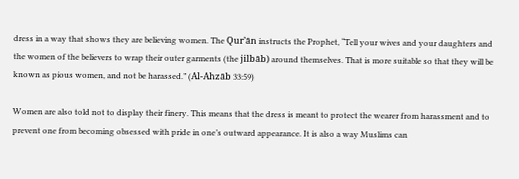dress in a way that shows they are believing women. The Qur’ān instructs the Prophet, “Tell your wives and your daughters and the women of the believers to wrap their outer garments (the jilbāb) around themselves. That is more suitable so that they will be known as pious women, and not be harassed.” (Al-Ahzāb 33:59)

Women are also told not to display their finery. This means that the dress is meant to protect the wearer from harassment and to prevent one from becoming obsessed with pride in one’s outward appearance. It is also a way Muslims can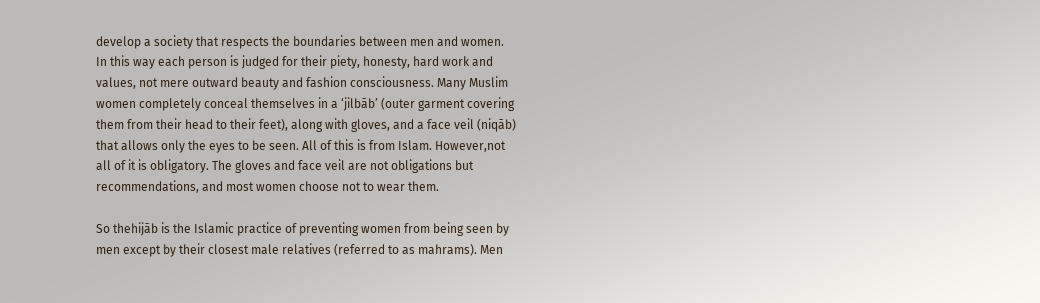develop a society that respects the boundaries between men and women. In this way each person is judged for their piety, honesty, hard work and values, not mere outward beauty and fashion consciousness. Many Muslim women completely conceal themselves in a ‘jilbāb’ (outer garment covering them from their head to their feet), along with gloves, and a face veil (niqāb) that allows only the eyes to be seen. All of this is from Islam. However,not all of it is obligatory. The gloves and face veil are not obligations but recommendations, and most women choose not to wear them.

So thehijāb is the Islamic practice of preventing women from being seen by men except by their closest male relatives (referred to as mahrams). Men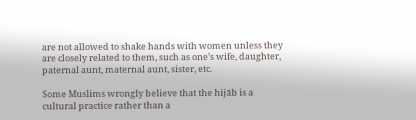are not allowed to shake hands with women unless they are closely related to them, such as one’s wife, daughter, paternal aunt, maternal aunt, sister, etc.

Some Muslims wrongly believe that the hijāb is a cultural practice rather than a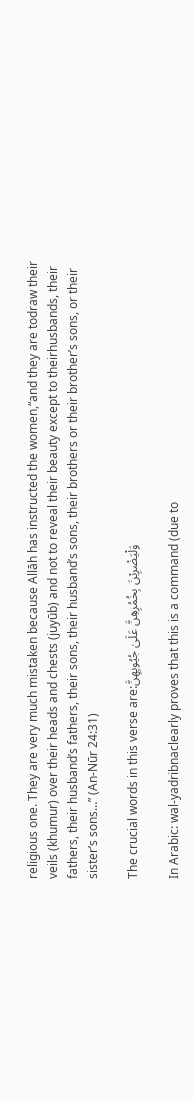religious one. They are very much mistaken because Allāh has instructed the women,“and they are todraw their veils (khumur) over their heads and chests (juyūb) and not to reveal their beauty except to theirhusbands, their fathers, their husband’s fathers, their sons, their husband’s sons, their brothers or their brother’s sons, or their sister’s sons…” (An-Nūr 24:31)

The crucial words in this verse are:وَلْيَضْرِبْنَ بِخُمُرِهِنَّ عَلَىٰ جُيُوبِهِنَّ

In Arabic: wal-yadribnaclearly proves that this is a command (due to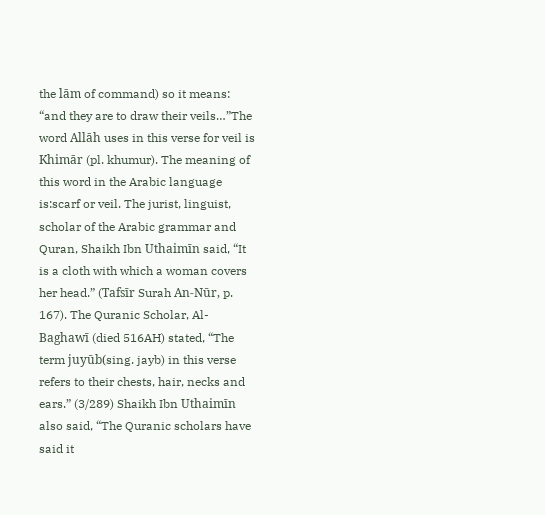the lām of command) so it means: “and they are to draw their veils…”The word Allāh uses in this verse for veil is Khimār (pl. khumur). The meaning of this word in the Arabic language is:scarf or veil. The jurist, linguist, scholar of the Arabic grammar and Quran, Shaikh Ibn Uthaimīn said, “It is a cloth with which a woman covers her head.” (Tafsīr Surah An-Nūr, p. 167). The Quranic Scholar, Al-Baghawī (died 516AH) stated, “The term juyūb(sing. jayb) in this verse refers to their chests, hair, necks and ears.” (3/289) Shaikh Ibn Uthaimīn also said, “The Quranic scholars have said it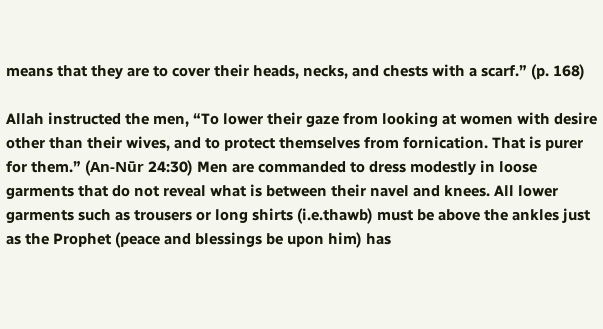means that they are to cover their heads, necks, and chests with a scarf.” (p. 168)

Allah instructed the men, “To lower their gaze from looking at women with desire other than their wives, and to protect themselves from fornication. That is purer for them.” (An-Nūr 24:30) Men are commanded to dress modestly in loose garments that do not reveal what is between their navel and knees. All lower garments such as trousers or long shirts (i.e.thawb) must be above the ankles just as the Prophet (peace and blessings be upon him) has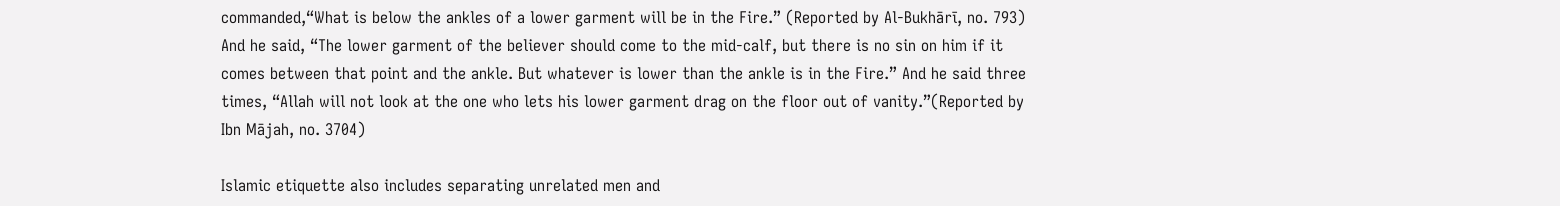commanded,“What is below the ankles of a lower garment will be in the Fire.” (Reported by Al-Bukhārī, no. 793) And he said, “The lower garment of the believer should come to the mid-calf, but there is no sin on him if it comes between that point and the ankle. But whatever is lower than the ankle is in the Fire.” And he said three times, “Allah will not look at the one who lets his lower garment drag on the floor out of vanity.”(Reported by Ibn Mājah, no. 3704)

Islamic etiquette also includes separating unrelated men and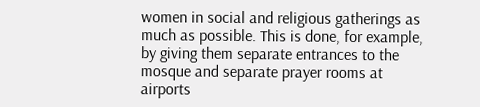women in social and religious gatherings as much as possible. This is done, for example, by giving them separate entrances to the mosque and separate prayer rooms at airports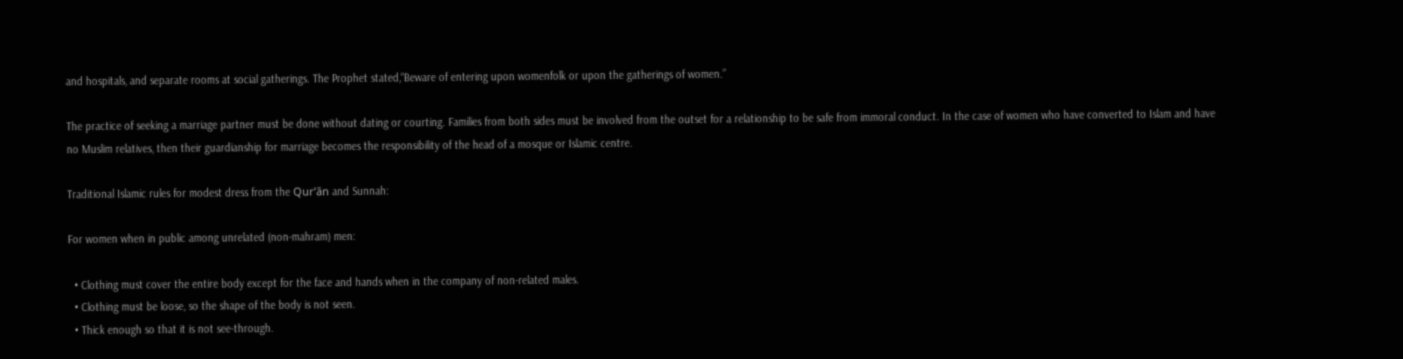and hospitals, and separate rooms at social gatherings. The Prophet stated,“Beware of entering upon womenfolk or upon the gatherings of women.”

The practice of seeking a marriage partner must be done without dating or courting. Families from both sides must be involved from the outset for a relationship to be safe from immoral conduct. In the case of women who have converted to Islam and have no Muslim relatives, then their guardianship for marriage becomes the responsibility of the head of a mosque or Islamic centre.

Traditional Islamic rules for modest dress from the Qur’ān and Sunnah:

For women when in public among unrelated (non-mahram) men:

  • Clothing must cover the entire body except for the face and hands when in the company of non-related males.
  • Clothing must be loose, so the shape of the body is not seen.
  • Thick enough so that it is not see-through.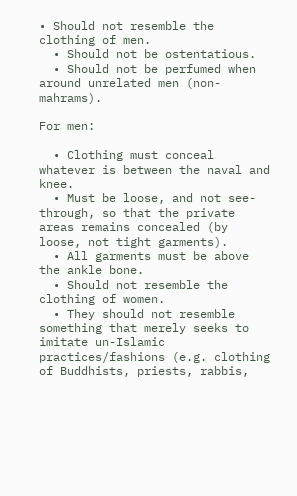• Should not resemble the clothing of men.
  • Should not be ostentatious.
  • Should not be perfumed when around unrelated men (non-mahrams).

For men:

  • Clothing must conceal whatever is between the naval and knee.
  • Must be loose, and not see-through, so that the private areas remains concealed (by loose, not tight garments).
  • All garments must be above the ankle bone.
  • Should not resemble the clothing of women.
  • They should not resemble something that merely seeks to imitate un-Islamic practices/fashions (e.g. clothing of Buddhists, priests, rabbis,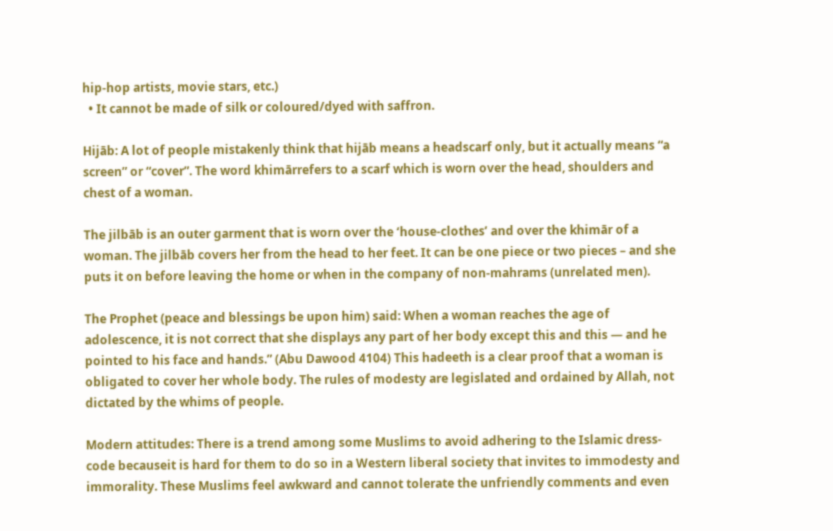hip-hop artists, movie stars, etc.)
  • It cannot be made of silk or coloured/dyed with saffron.

Hijāb: A lot of people mistakenly think that hijāb means a headscarf only, but it actually means “a screen” or “cover”. The word khimārrefers to a scarf which is worn over the head, shoulders and chest of a woman.

The jilbāb is an outer garment that is worn over the ‘house-clothes’ and over the khimār of a woman. The jilbāb covers her from the head to her feet. It can be one piece or two pieces – and she puts it on before leaving the home or when in the company of non-mahrams (unrelated men).

The Prophet (peace and blessings be upon him) said: When a woman reaches the age of adolescence, it is not correct that she displays any part of her body except this and this — and he pointed to his face and hands.” (Abu Dawood 4104) This hadeeth is a clear proof that a woman is obligated to cover her whole body. The rules of modesty are legislated and ordained by Allah, not dictated by the whims of people.

Modern attitudes: There is a trend among some Muslims to avoid adhering to the Islamic dress-code becauseit is hard for them to do so in a Western liberal society that invites to immodesty and immorality. These Muslims feel awkward and cannot tolerate the unfriendly comments and even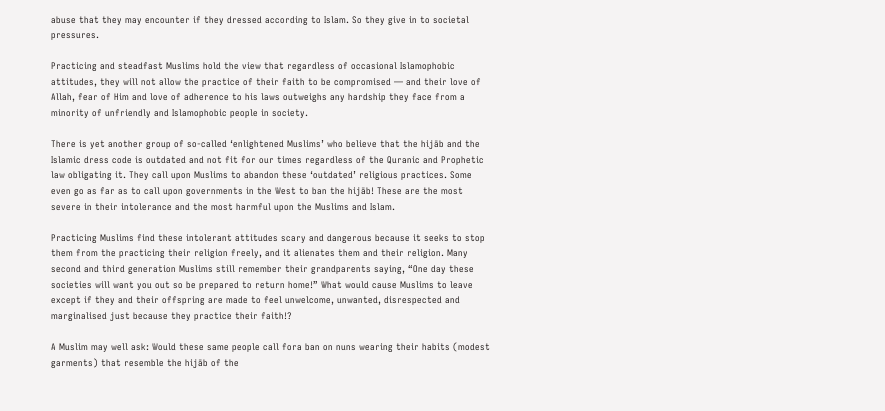abuse that they may encounter if they dressed according to Islam. So they give in to societal pressures.

Practicing and steadfast Muslims hold the view that regardless of occasional Islamophobic attitudes, they will not allow the practice of their faith to be compromised — and their love of Allah, fear of Him and love of adherence to his laws outweighs any hardship they face from a minority of unfriendly and Islamophobic people in society.

There is yet another group of so-called ‘enlightened Muslims’ who believe that the hijāb and the Islamic dress code is outdated and not fit for our times regardless of the Quranic and Prophetic law obligating it. They call upon Muslims to abandon these ‘outdated’ religious practices. Some even go as far as to call upon governments in the West to ban the hijāb! These are the most severe in their intolerance and the most harmful upon the Muslims and Islam.

Practicing Muslims find these intolerant attitudes scary and dangerous because it seeks to stop them from the practicing their religion freely, and it alienates them and their religion. Many second and third generation Muslims still remember their grandparents saying, “One day these societies will want you out so be prepared to return home!” What would cause Muslims to leave except if they and their offspring are made to feel unwelcome, unwanted, disrespected and marginalised just because they practice their faith!?

A Muslim may well ask: Would these same people call fora ban on nuns wearing their habits (modest garments) that resemble the hijāb of the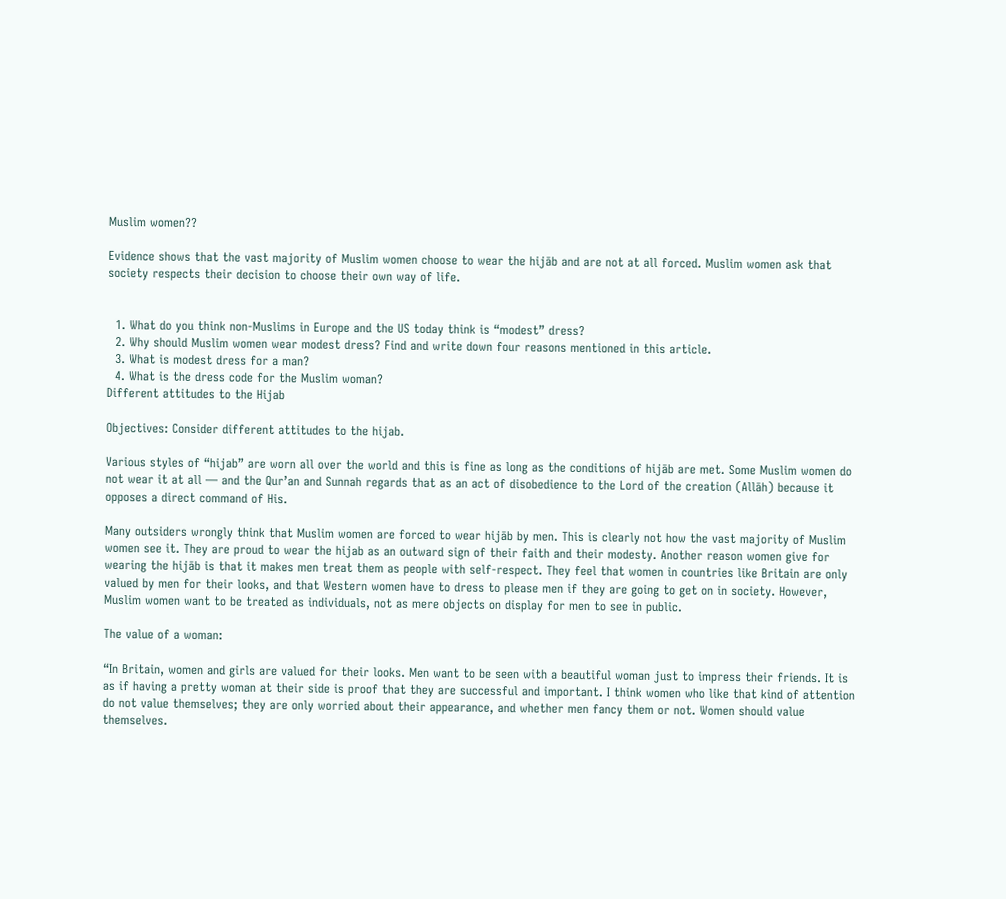Muslim women??

Evidence shows that the vast majority of Muslim women choose to wear the hijāb and are not at all forced. Muslim women ask that society respects their decision to choose their own way of life.


  1. What do you think non-Muslims in Europe and the US today think is “modest” dress?
  2. Why should Muslim women wear modest dress? Find and write down four reasons mentioned in this article.
  3. What is modest dress for a man?
  4. What is the dress code for the Muslim woman?
Different attitudes to the Hijab

Objectives: Consider different attitudes to the hijab.

Various styles of “hijab” are worn all over the world and this is fine as long as the conditions of hijāb are met. Some Muslim women do not wear it at all — and the Qur’an and Sunnah regards that as an act of disobedience to the Lord of the creation (Allāh) because it opposes a direct command of His.

Many outsiders wrongly think that Muslim women are forced to wear hijāb by men. This is clearly not how the vast majority of Muslim women see it. They are proud to wear the hijab as an outward sign of their faith and their modesty. Another reason women give for wearing the hijāb is that it makes men treat them as people with self-respect. They feel that women in countries like Britain are only valued by men for their looks, and that Western women have to dress to please men if they are going to get on in society. However, Muslim women want to be treated as individuals, not as mere objects on display for men to see in public.

The value of a woman:

“In Britain, women and girls are valued for their looks. Men want to be seen with a beautiful woman just to impress their friends. It is as if having a pretty woman at their side is proof that they are successful and important. I think women who like that kind of attention do not value themselves; they are only worried about their appearance, and whether men fancy them or not. Women should value themselves.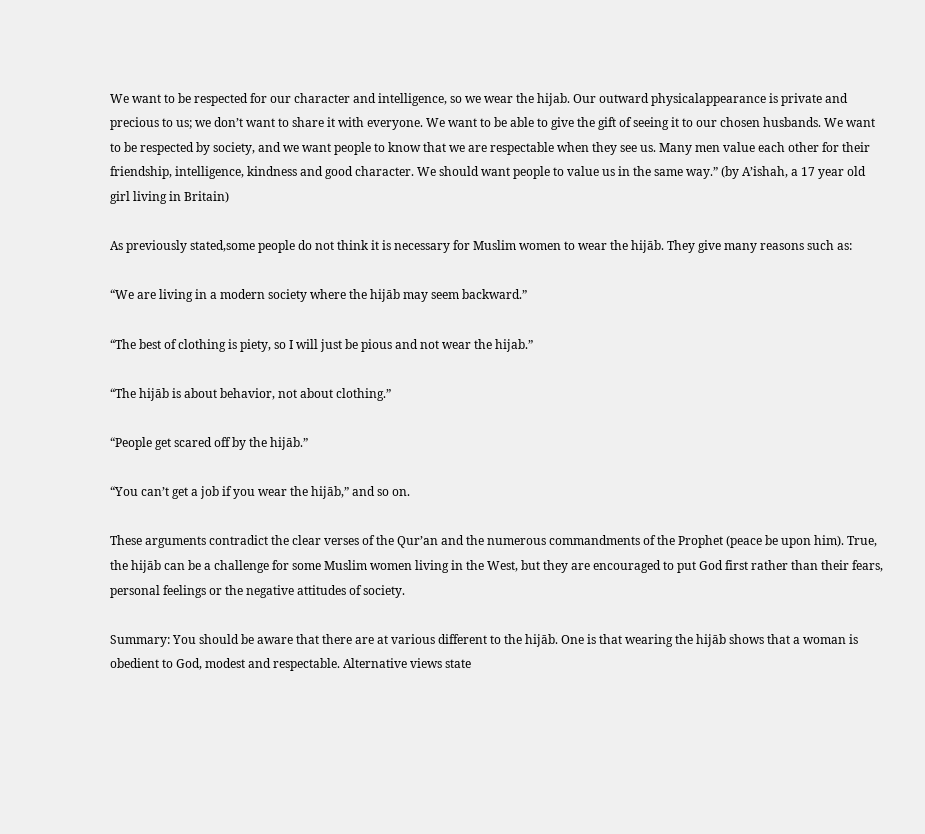We want to be respected for our character and intelligence, so we wear the hijab. Our outward physicalappearance is private and precious to us; we don’t want to share it with everyone. We want to be able to give the gift of seeing it to our chosen husbands. We want to be respected by society, and we want people to know that we are respectable when they see us. Many men value each other for their friendship, intelligence, kindness and good character. We should want people to value us in the same way.” (by A’ishah, a 17 year old girl living in Britain)

As previously stated,some people do not think it is necessary for Muslim women to wear the hijāb. They give many reasons such as:

“We are living in a modern society where the hijāb may seem backward.”

“The best of clothing is piety, so I will just be pious and not wear the hijab.”

“The hijāb is about behavior, not about clothing.”

“People get scared off by the hijāb.”

“You can’t get a job if you wear the hijāb,” and so on.

These arguments contradict the clear verses of the Qur’an and the numerous commandments of the Prophet (peace be upon him). True, the hijāb can be a challenge for some Muslim women living in the West, but they are encouraged to put God first rather than their fears, personal feelings or the negative attitudes of society.

Summary: You should be aware that there are at various different to the hijāb. One is that wearing the hijāb shows that a woman is obedient to God, modest and respectable. Alternative views state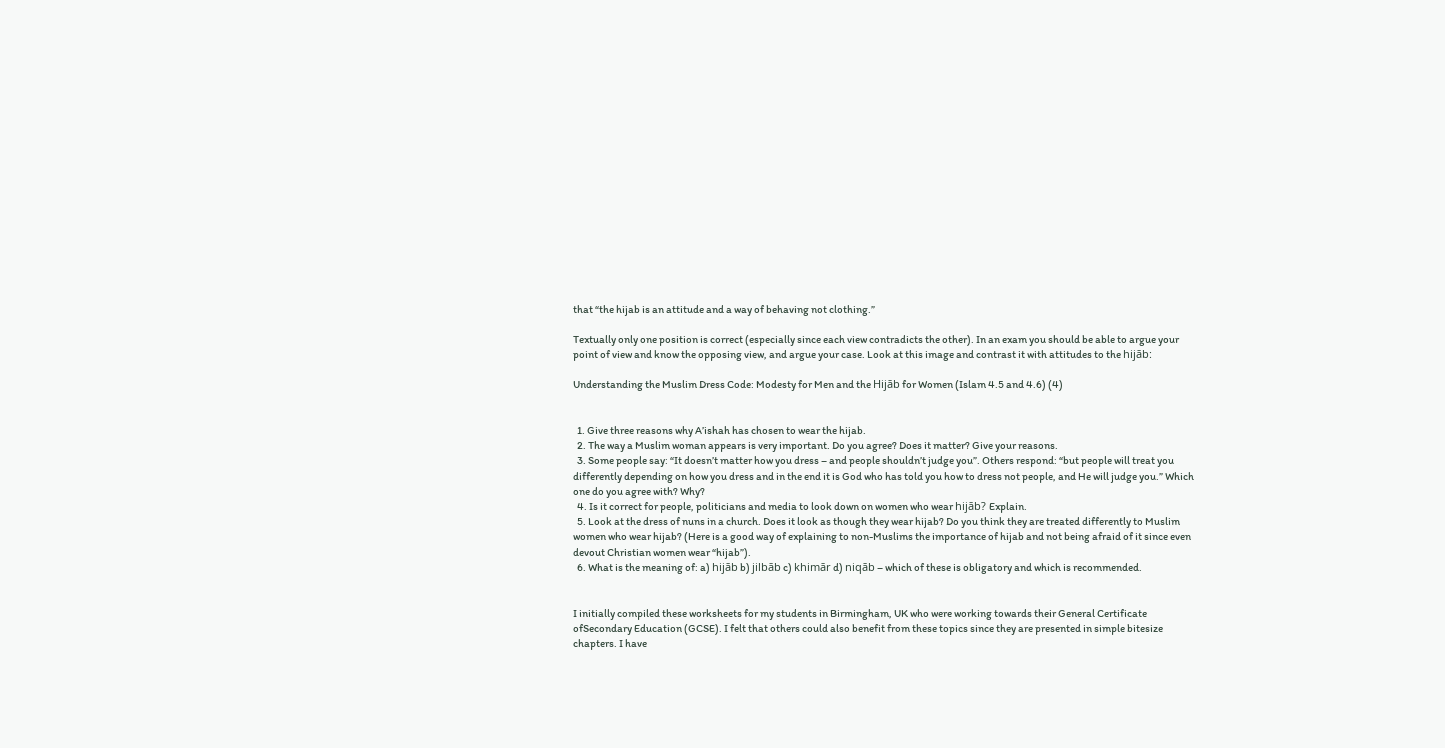that “the hijab is an attitude and a way of behaving not clothing.”

Textually only one position is correct (especially since each view contradicts the other). In an exam you should be able to argue your point of view and know the opposing view, and argue your case. Look at this image and contrast it with attitudes to the hijāb:

Understanding the Muslim Dress Code: Modesty for Men and the Hijāb for Women (Islam 4.5 and 4.6) (4)


  1. Give three reasons why A’ishah has chosen to wear the hijab.
  2. The way a Muslim woman appears is very important. Do you agree? Does it matter? Give your reasons.
  3. Some people say: “It doesn’t matter how you dress – and people shouldn’t judge you”. Others respond: “but people will treat you differently depending on how you dress and in the end it is God who has told you how to dress not people, and He will judge you.” Which one do you agree with? Why?
  4. Is it correct for people, politicians and media to look down on women who wear hijāb? Explain.
  5. Look at the dress of nuns in a church. Does it look as though they wear hijab? Do you think they are treated differently to Muslim women who wear hijab? (Here is a good way of explaining to non-Muslims the importance of hijab and not being afraid of it since even devout Christian women wear “hijab”).
  6. What is the meaning of: a) hijāb b) jilbāb c) khimār d) niqāb – which of these is obligatory and which is recommended.


I initially compiled these worksheets for my students in Birmingham, UK who were working towards their General Certificate ofSecondary Education (GCSE). I felt that others could also benefit from these topics since they are presented in simple bitesize chapters. I have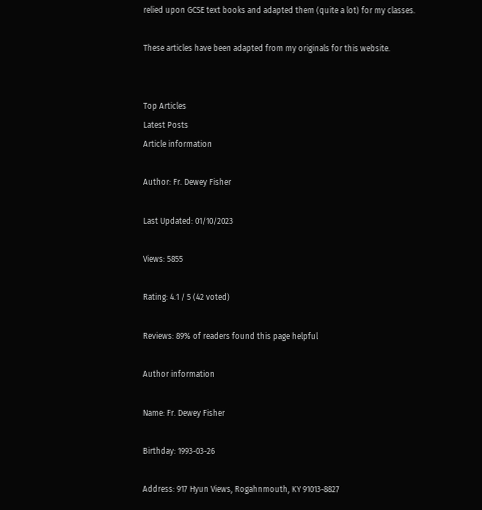relied upon GCSE text books and adapted them (quite a lot) for my classes.

These articles have been adapted from my originals for this website.


Top Articles
Latest Posts
Article information

Author: Fr. Dewey Fisher

Last Updated: 01/10/2023

Views: 5855

Rating: 4.1 / 5 (42 voted)

Reviews: 89% of readers found this page helpful

Author information

Name: Fr. Dewey Fisher

Birthday: 1993-03-26

Address: 917 Hyun Views, Rogahnmouth, KY 91013-8827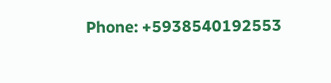Phone: +5938540192553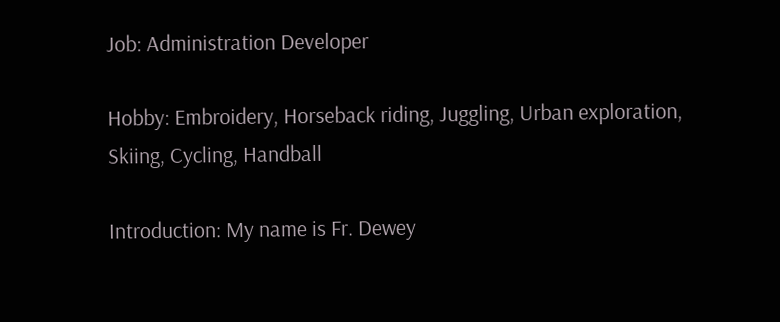Job: Administration Developer

Hobby: Embroidery, Horseback riding, Juggling, Urban exploration, Skiing, Cycling, Handball

Introduction: My name is Fr. Dewey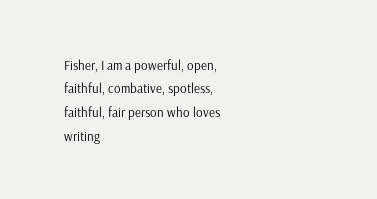Fisher, I am a powerful, open, faithful, combative, spotless, faithful, fair person who loves writing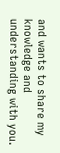and wants to share my knowledge and understanding with you.